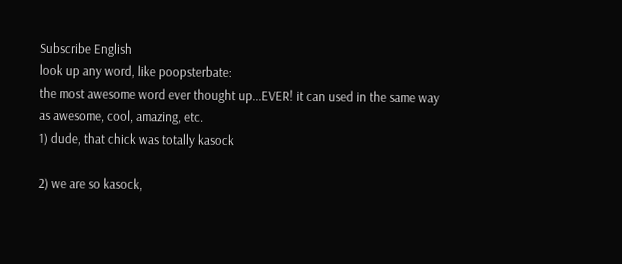Subscribe English
look up any word, like poopsterbate:
the most awesome word ever thought up...EVER! it can used in the same way as awesome, cool, amazing, etc.
1) dude, that chick was totally kasock

2) we are so kasock,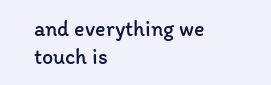and everything we touch is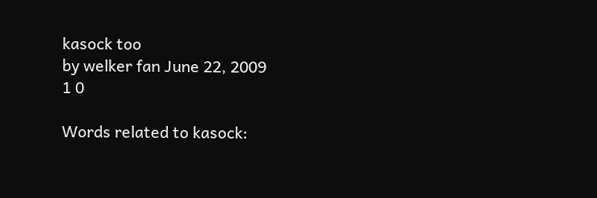kasock too
by welker fan June 22, 2009
1 0

Words related to kasock: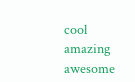cool amazing awesome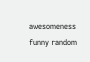awesomeness funny random